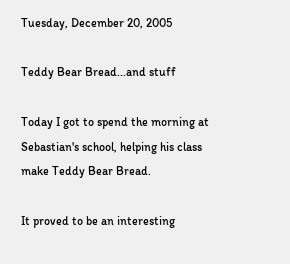Tuesday, December 20, 2005

Teddy Bear Bread...and stuff

Today I got to spend the morning at Sebastian's school, helping his class make Teddy Bear Bread.

It proved to be an interesting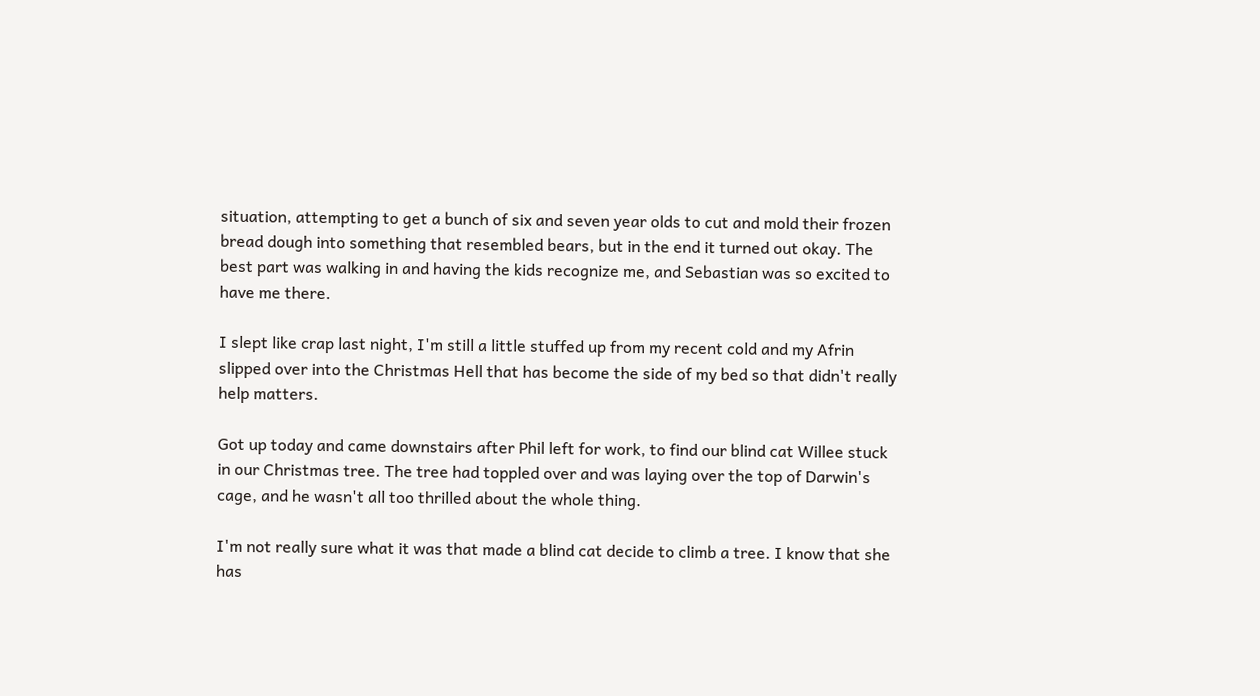situation, attempting to get a bunch of six and seven year olds to cut and mold their frozen bread dough into something that resembled bears, but in the end it turned out okay. The best part was walking in and having the kids recognize me, and Sebastian was so excited to have me there.

I slept like crap last night, I'm still a little stuffed up from my recent cold and my Afrin slipped over into the Christmas Hell that has become the side of my bed so that didn't really help matters.

Got up today and came downstairs after Phil left for work, to find our blind cat Willee stuck in our Christmas tree. The tree had toppled over and was laying over the top of Darwin's cage, and he wasn't all too thrilled about the whole thing.

I'm not really sure what it was that made a blind cat decide to climb a tree. I know that she has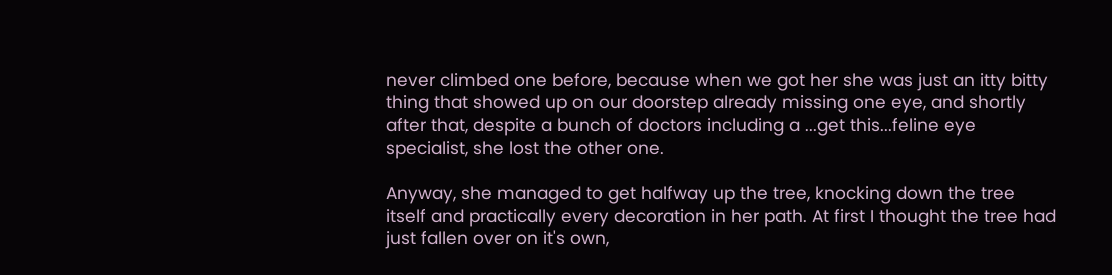never climbed one before, because when we got her she was just an itty bitty thing that showed up on our doorstep already missing one eye, and shortly after that, despite a bunch of doctors including a ...get this...feline eye specialist, she lost the other one.

Anyway, she managed to get halfway up the tree, knocking down the tree itself and practically every decoration in her path. At first I thought the tree had just fallen over on it's own,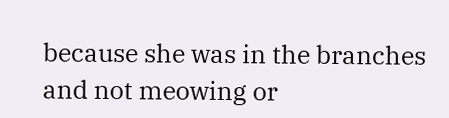because she was in the branches and not meowing or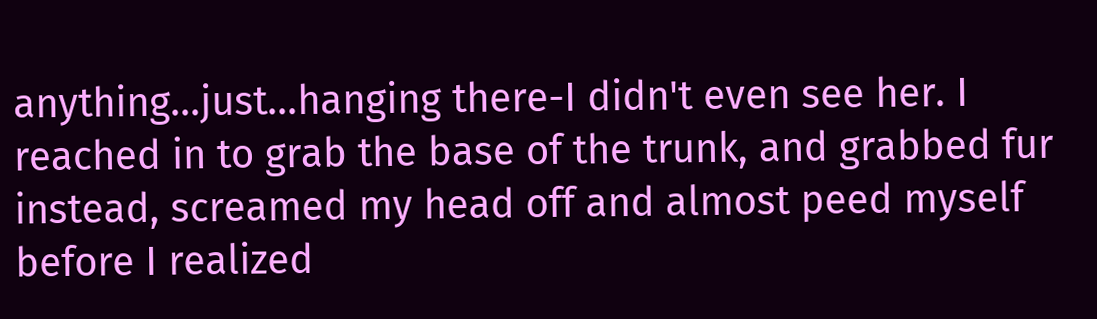anything...just...hanging there-I didn't even see her. I reached in to grab the base of the trunk, and grabbed fur instead, screamed my head off and almost peed myself before I realized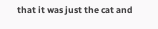that it was just the cat and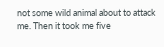not some wild animal about to attack me. Then it took me five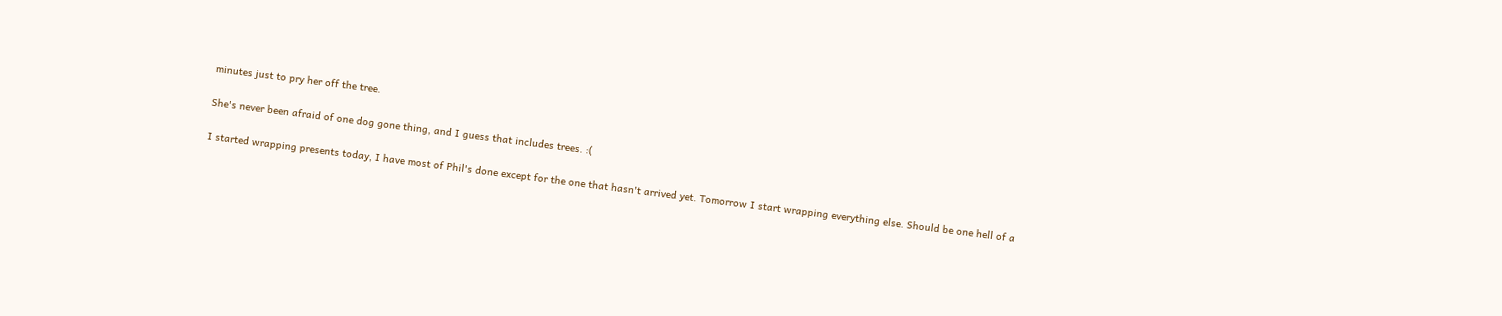minutes just to pry her off the tree.

She's never been afraid of one dog gone thing, and I guess that includes trees. :(

I started wrapping presents today, I have most of Phil's done except for the one that hasn't arrived yet. Tomorrow I start wrapping everything else. Should be one hell of a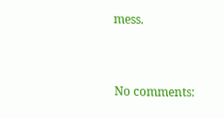mess.



No comments: